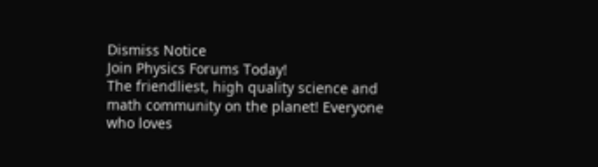Dismiss Notice
Join Physics Forums Today!
The friendliest, high quality science and math community on the planet! Everyone who loves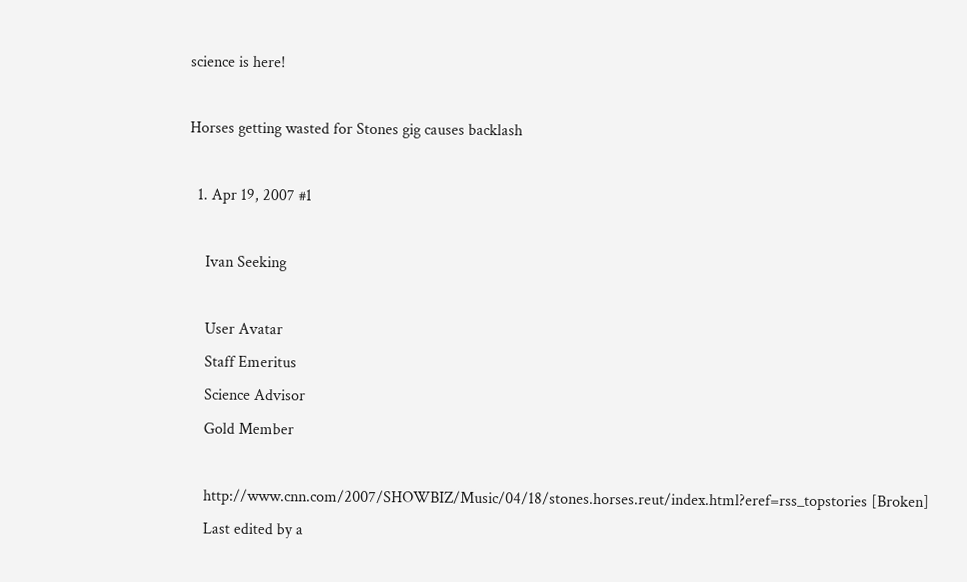science is here!

Horses getting wasted for Stones gig causes backlash

  1. Apr 19, 2007 #1

    Ivan Seeking

    User Avatar
    Staff Emeritus
    Science Advisor
    Gold Member

    http://www.cnn.com/2007/SHOWBIZ/Music/04/18/stones.horses.reut/index.html?eref=rss_topstories [Broken]
    Last edited by a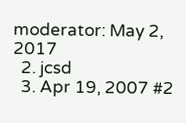moderator: May 2, 2017
  2. jcsd
  3. Apr 19, 2007 #2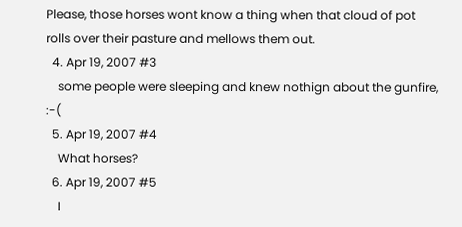Please, those horses wont know a thing when that cloud of pot rolls over their pasture and mellows them out.
  4. Apr 19, 2007 #3
    some people were sleeping and knew nothign about the gunfire, :-(
  5. Apr 19, 2007 #4
    What horses?
  6. Apr 19, 2007 #5
    I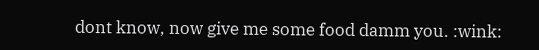dont know, now give me some food damm you. :wink: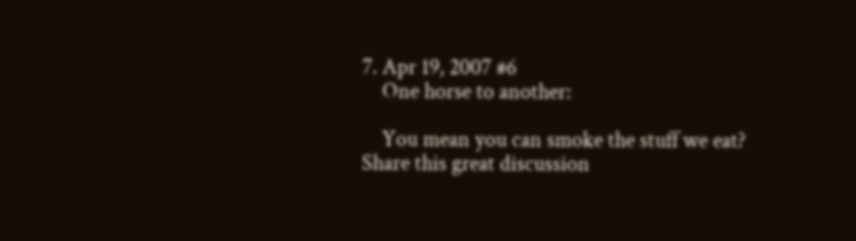7. Apr 19, 2007 #6
    One horse to another:

    You mean you can smoke the stuff we eat?
Share this great discussion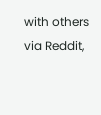with others via Reddit,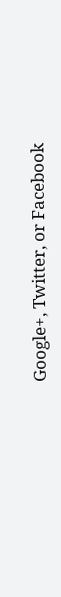Google+, Twitter, or Facebook